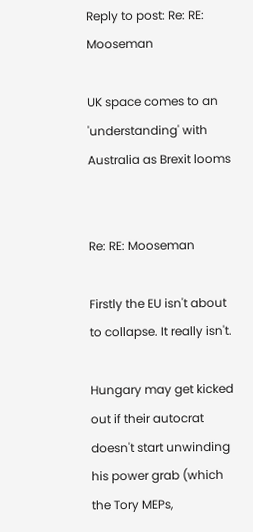Reply to post: Re: RE: Mooseman

UK space comes to an 'understanding' with Australia as Brexit looms


Re: RE: Mooseman

Firstly the EU isn't about to collapse. It really isn't.

Hungary may get kicked out if their autocrat doesn't start unwinding his power grab (which the Tory MEPs,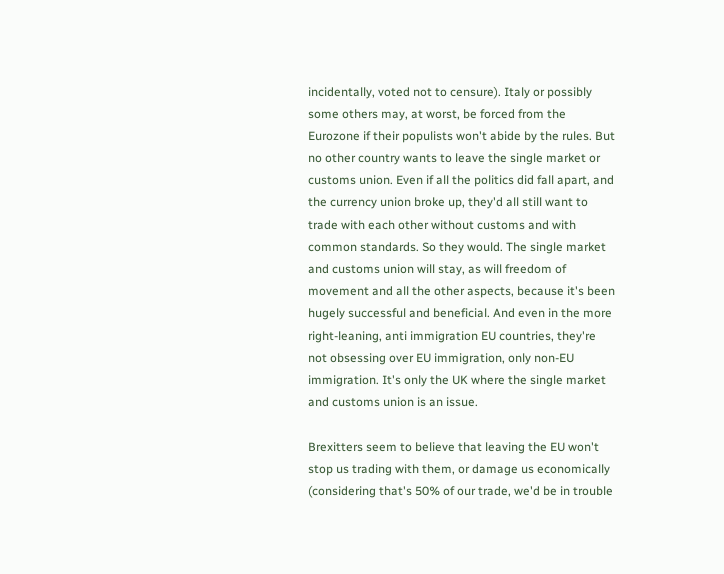incidentally, voted not to censure). Italy or possibly some others may, at worst, be forced from the Eurozone if their populists won't abide by the rules. But no other country wants to leave the single market or customs union. Even if all the politics did fall apart, and the currency union broke up, they'd all still want to trade with each other without customs and with common standards. So they would. The single market and customs union will stay, as will freedom of movement and all the other aspects, because it's been hugely successful and beneficial. And even in the more right-leaning, anti immigration EU countries, they're not obsessing over EU immigration, only non-EU immigration. It's only the UK where the single market and customs union is an issue.

Brexitters seem to believe that leaving the EU won't stop us trading with them, or damage us economically (considering that's 50% of our trade, we'd be in trouble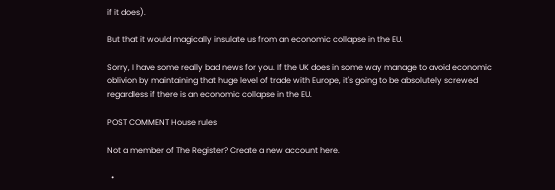if it does).

But that it would magically insulate us from an economic collapse in the EU.

Sorry, I have some really bad news for you. If the UK does in some way manage to avoid economic oblivion by maintaining that huge level of trade with Europe, it's going to be absolutely screwed regardless if there is an economic collapse in the EU.

POST COMMENT House rules

Not a member of The Register? Create a new account here.

  •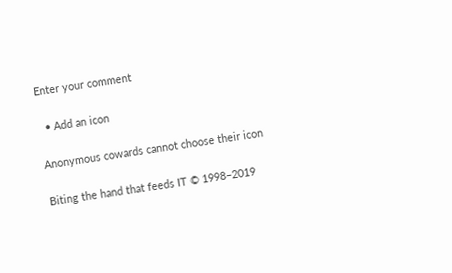Enter your comment

  • Add an icon

Anonymous cowards cannot choose their icon

Biting the hand that feeds IT © 1998–2019